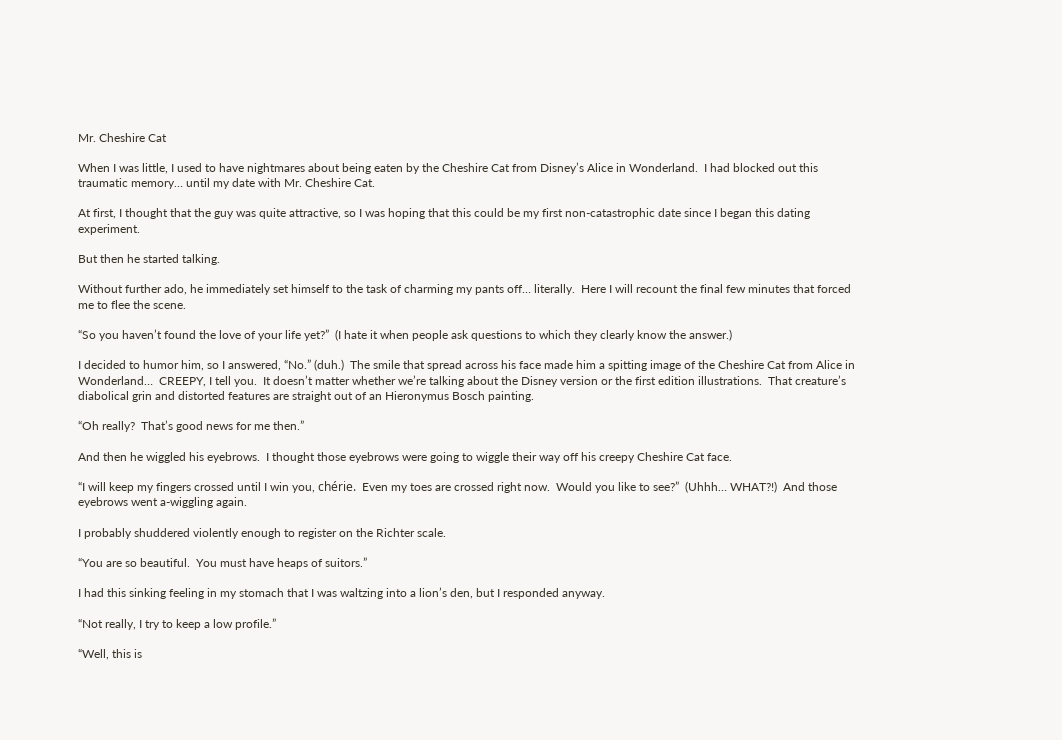Mr. Cheshire Cat

When I was little, I used to have nightmares about being eaten by the Cheshire Cat from Disney’s Alice in Wonderland.  I had blocked out this traumatic memory… until my date with Mr. Cheshire Cat.

At first, I thought that the guy was quite attractive, so I was hoping that this could be my first non-catastrophic date since I began this dating experiment.

But then he started talking.

Without further ado, he immediately set himself to the task of charming my pants off… literally.  Here I will recount the final few minutes that forced me to flee the scene.

“So you haven’t found the love of your life yet?”  (I hate it when people ask questions to which they clearly know the answer.)

I decided to humor him, so I answered, “No.” (duh.)  The smile that spread across his face made him a spitting image of the Cheshire Cat from Alice in Wonderland…  CREEPY, I tell you.  It doesn’t matter whether we’re talking about the Disney version or the first edition illustrations.  That creature’s diabolical grin and distorted features are straight out of an Hieronymus Bosch painting.

“Oh really?  That’s good news for me then.”

And then he wiggled his eyebrows.  I thought those eyebrows were going to wiggle their way off his creepy Cheshire Cat face.

“I will keep my fingers crossed until I win you, chérie.  Even my toes are crossed right now.  Would you like to see?”  (Uhhh… WHAT?!)  And those eyebrows went a-wiggling again.

I probably shuddered violently enough to register on the Richter scale.

“You are so beautiful.  You must have heaps of suitors.”

I had this sinking feeling in my stomach that I was waltzing into a lion’s den, but I responded anyway.

“Not really, I try to keep a low profile.”

“Well, this is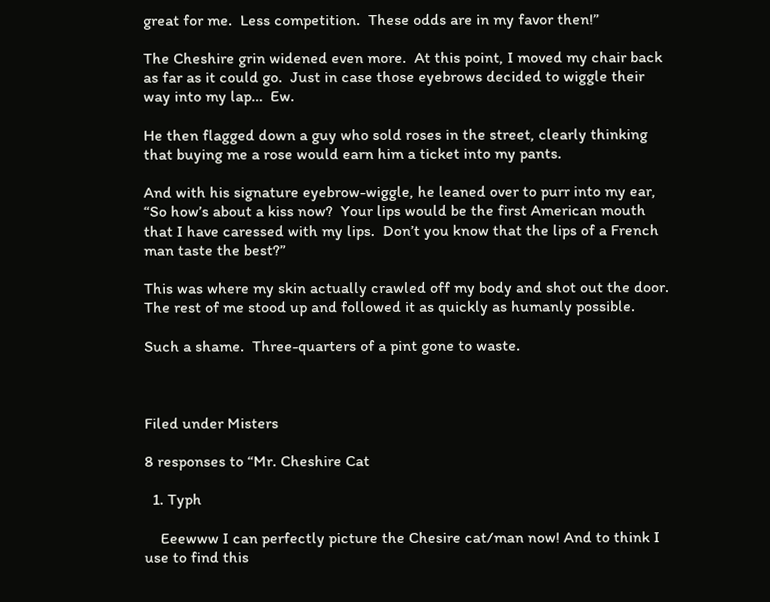great for me.  Less competition.  These odds are in my favor then!”

The Cheshire grin widened even more.  At this point, I moved my chair back as far as it could go.  Just in case those eyebrows decided to wiggle their way into my lap…  Ew.

He then flagged down a guy who sold roses in the street, clearly thinking that buying me a rose would earn him a ticket into my pants.

And with his signature eyebrow-wiggle, he leaned over to purr into my ear, “So how’s about a kiss now?  Your lips would be the first American mouth that I have caressed with my lips.  Don’t you know that the lips of a French man taste the best?”

This was where my skin actually crawled off my body and shot out the door.  The rest of me stood up and followed it as quickly as humanly possible.

Such a shame.  Three-quarters of a pint gone to waste.



Filed under Misters

8 responses to “Mr. Cheshire Cat

  1. Typh

    Eeewww I can perfectly picture the Chesire cat/man now! And to think I use to find this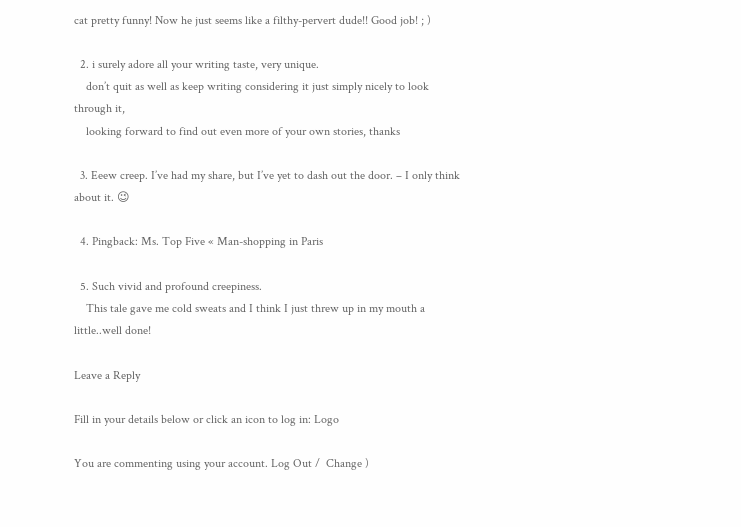cat pretty funny! Now he just seems like a filthy-pervert dude!! Good job! ; )

  2. i surely adore all your writing taste, very unique.
    don’t quit as well as keep writing considering it just simply nicely to look through it,
    looking forward to find out even more of your own stories, thanks

  3. Eeew creep. I’ve had my share, but I’ve yet to dash out the door. – I only think about it. 😉

  4. Pingback: Ms. Top Five « Man-shopping in Paris

  5. Such vivid and profound creepiness.
    This tale gave me cold sweats and I think I just threw up in my mouth a little..well done!

Leave a Reply

Fill in your details below or click an icon to log in: Logo

You are commenting using your account. Log Out /  Change )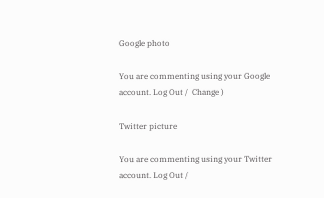Google photo

You are commenting using your Google account. Log Out /  Change )

Twitter picture

You are commenting using your Twitter account. Log Out /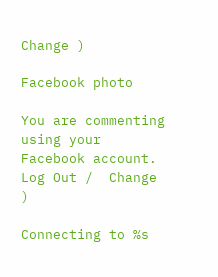Change )

Facebook photo

You are commenting using your Facebook account. Log Out /  Change )

Connecting to %s